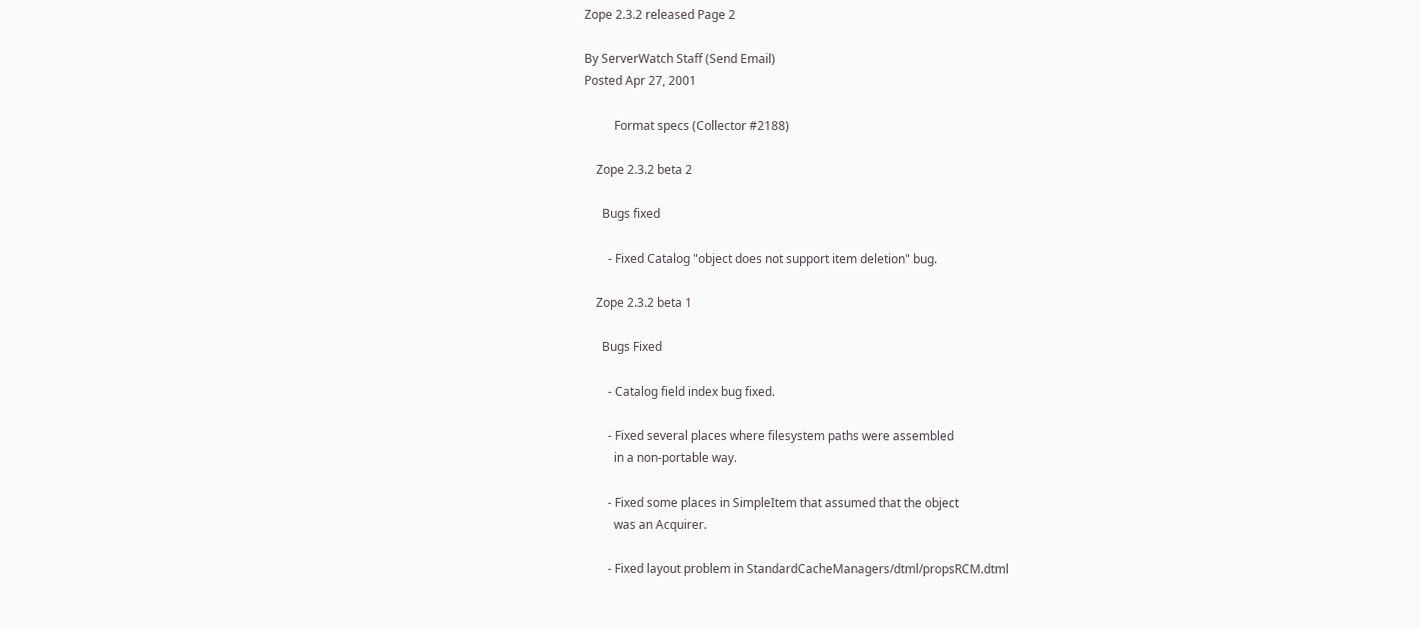Zope 2.3.2 released Page 2

By ServerWatch Staff (Send Email)
Posted Apr 27, 2001

          Format specs (Collector #2188)

    Zope 2.3.2 beta 2

      Bugs fixed

        - Fixed Catalog "object does not support item deletion" bug.

    Zope 2.3.2 beta 1

      Bugs Fixed

        - Catalog field index bug fixed.

        - Fixed several places where filesystem paths were assembled
          in a non-portable way.

        - Fixed some places in SimpleItem that assumed that the object
          was an Acquirer.

        - Fixed layout problem in StandardCacheManagers/dtml/propsRCM.dtml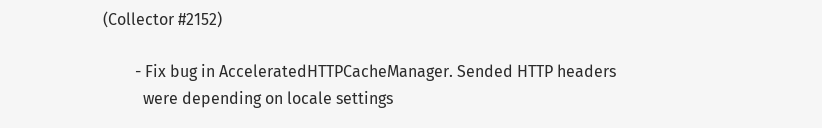(Collector #2152)

        - Fix bug in AcceleratedHTTPCacheManager. Sended HTTP headers
          were depending on locale settings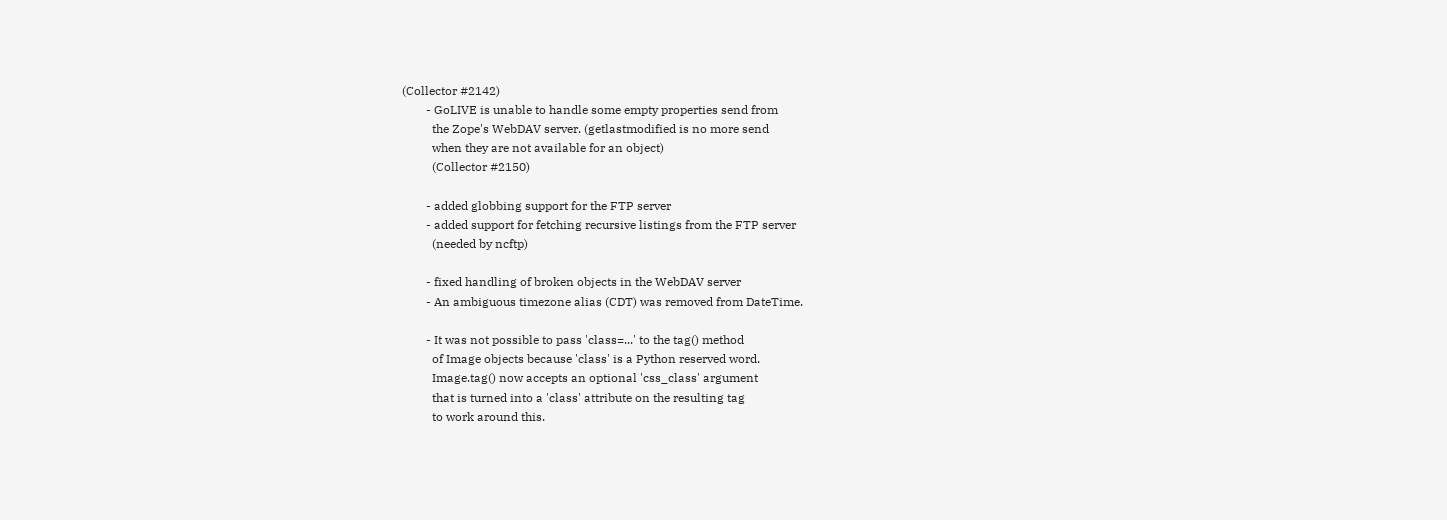(Collector #2142)
        - GoLIVE is unable to handle some empty properties send from
          the Zope's WebDAV server. (getlastmodified is no more send
          when they are not available for an object)
          (Collector #2150)

        - added globbing support for the FTP server
        - added support for fetching recursive listings from the FTP server
          (needed by ncftp)

        - fixed handling of broken objects in the WebDAV server
        - An ambiguous timezone alias (CDT) was removed from DateTime.

        - It was not possible to pass 'class=...' to the tag() method
          of Image objects because 'class' is a Python reserved word.
          Image.tag() now accepts an optional 'css_class' argument
          that is turned into a 'class' attribute on the resulting tag
          to work around this.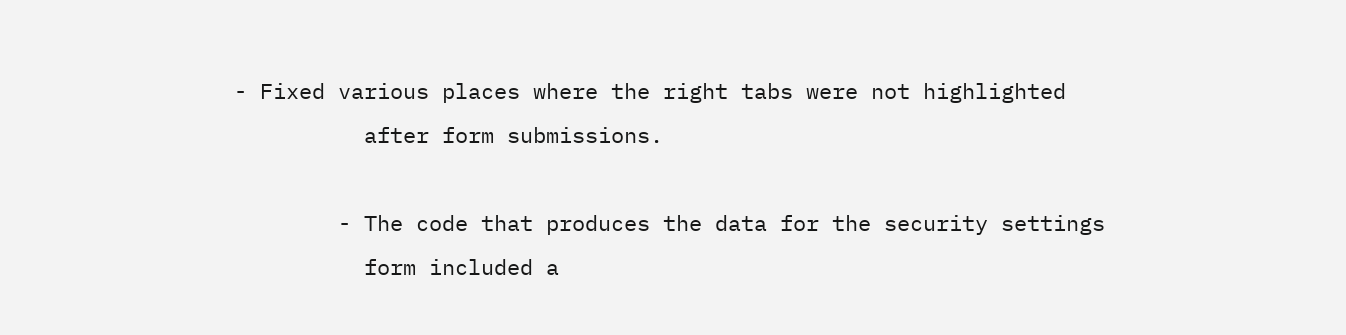- Fixed various places where the right tabs were not highlighted
          after form submissions.

        - The code that produces the data for the security settings
          form included a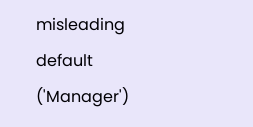misleading default ('Manager')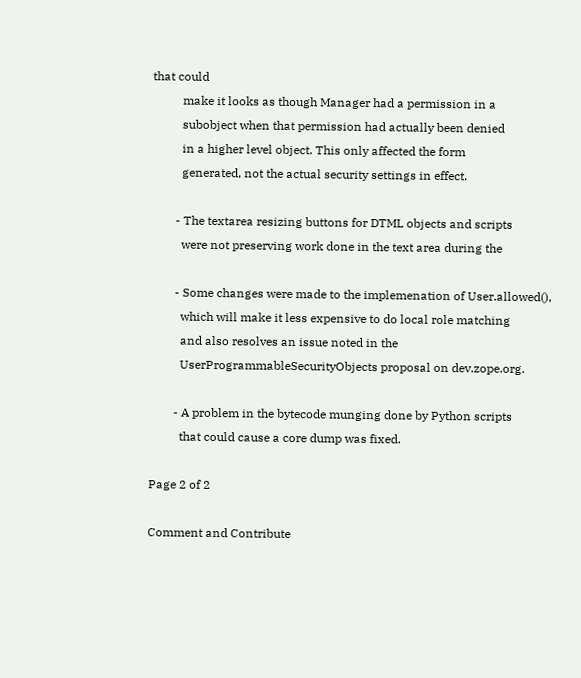that could
          make it looks as though Manager had a permission in a
          subobject when that permission had actually been denied
          in a higher level object. This only affected the form
          generated, not the actual security settings in effect.

        - The textarea resizing buttons for DTML objects and scripts
          were not preserving work done in the text area during the

        - Some changes were made to the implemenation of User.allowed(),
          which will make it less expensive to do local role matching
          and also resolves an issue noted in the
          UserProgrammableSecurityObjects proposal on dev.zope.org.

        - A problem in the bytecode munging done by Python scripts
          that could cause a core dump was fixed.

Page 2 of 2

Comment and Contribute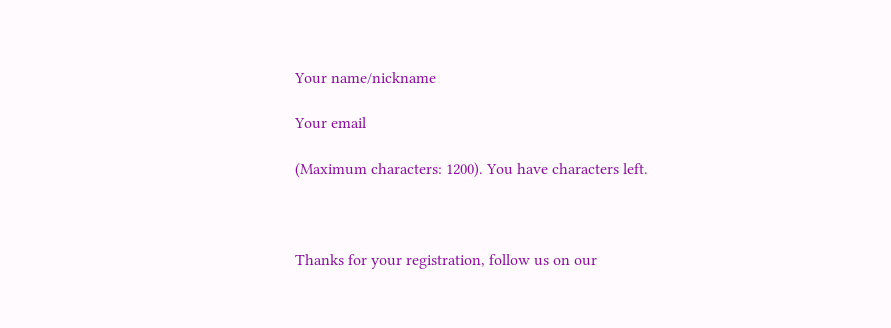Your name/nickname

Your email

(Maximum characters: 1200). You have characters left.



Thanks for your registration, follow us on our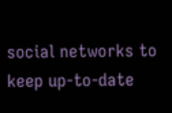social networks to keep up-to-date